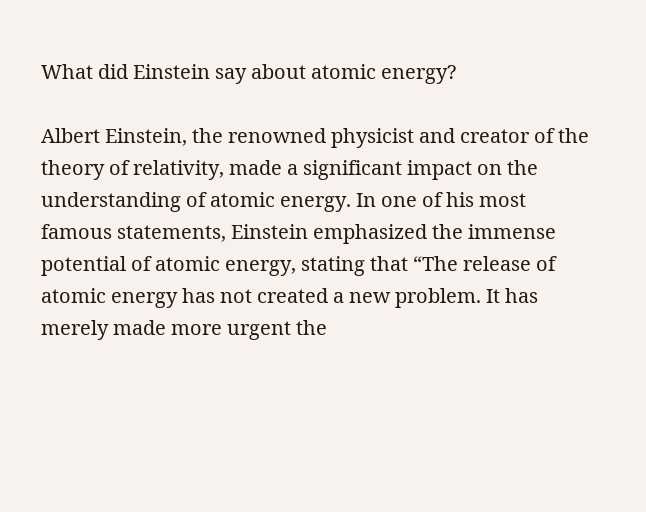What did Einstein say about atomic energy?

Albert Einstein, the renowned physicist and creator of the theory of relativity, made a significant impact on the understanding of atomic energy. In one of his most famous statements, Einstein emphasized the immense potential of atomic energy, stating that “The release of atomic energy has not created a new problem. It has merely made more urgent the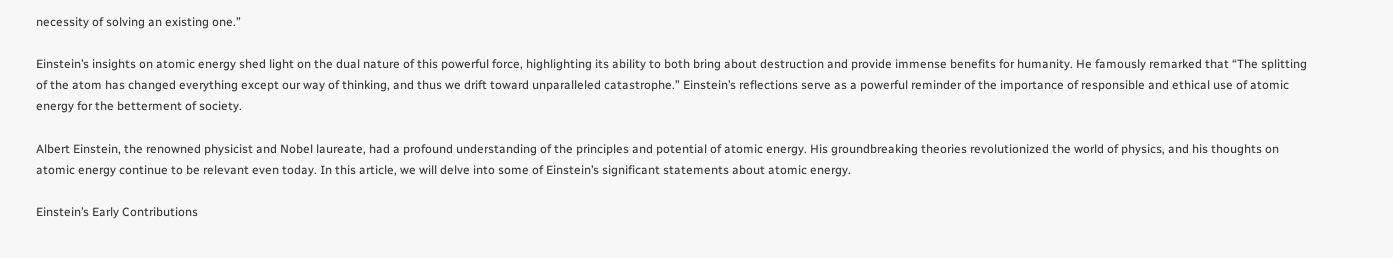necessity of solving an existing one.”

Einstein’s insights on atomic energy shed light on the dual nature of this powerful force, highlighting its ability to both bring about destruction and provide immense benefits for humanity. He famously remarked that “The splitting of the atom has changed everything except our way of thinking, and thus we drift toward unparalleled catastrophe.” Einstein’s reflections serve as a powerful reminder of the importance of responsible and ethical use of atomic energy for the betterment of society.

Albert Einstein, the renowned physicist and Nobel laureate, had a profound understanding of the principles and potential of atomic energy. His groundbreaking theories revolutionized the world of physics, and his thoughts on atomic energy continue to be relevant even today. In this article, we will delve into some of Einstein’s significant statements about atomic energy.

Einstein’s Early Contributions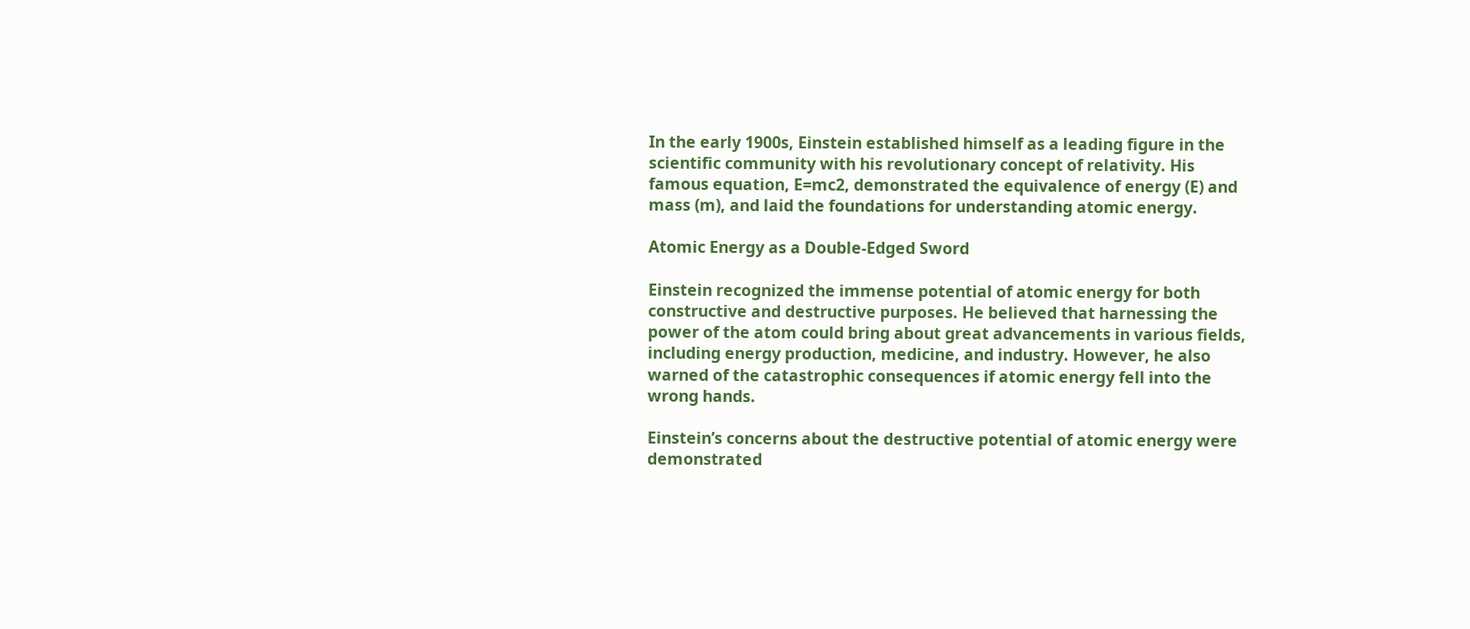In the early 1900s, Einstein established himself as a leading figure in the scientific community with his revolutionary concept of relativity. His famous equation, E=mc2, demonstrated the equivalence of energy (E) and mass (m), and laid the foundations for understanding atomic energy.

Atomic Energy as a Double-Edged Sword

Einstein recognized the immense potential of atomic energy for both constructive and destructive purposes. He believed that harnessing the power of the atom could bring about great advancements in various fields, including energy production, medicine, and industry. However, he also warned of the catastrophic consequences if atomic energy fell into the wrong hands.

Einstein’s concerns about the destructive potential of atomic energy were demonstrated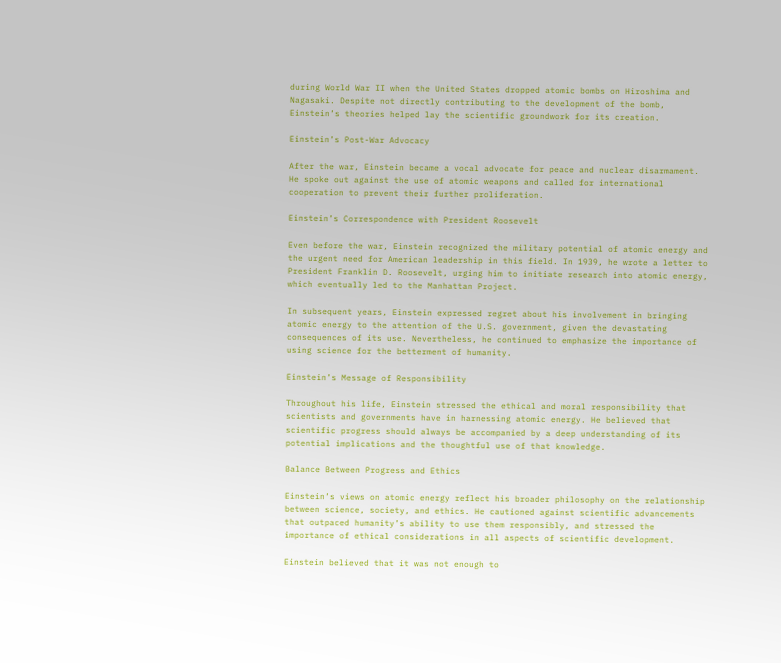during World War II when the United States dropped atomic bombs on Hiroshima and Nagasaki. Despite not directly contributing to the development of the bomb, Einstein’s theories helped lay the scientific groundwork for its creation.

Einstein’s Post-War Advocacy

After the war, Einstein became a vocal advocate for peace and nuclear disarmament. He spoke out against the use of atomic weapons and called for international cooperation to prevent their further proliferation.

Einstein’s Correspondence with President Roosevelt

Even before the war, Einstein recognized the military potential of atomic energy and the urgent need for American leadership in this field. In 1939, he wrote a letter to President Franklin D. Roosevelt, urging him to initiate research into atomic energy, which eventually led to the Manhattan Project.

In subsequent years, Einstein expressed regret about his involvement in bringing atomic energy to the attention of the U.S. government, given the devastating consequences of its use. Nevertheless, he continued to emphasize the importance of using science for the betterment of humanity.

Einstein’s Message of Responsibility

Throughout his life, Einstein stressed the ethical and moral responsibility that scientists and governments have in harnessing atomic energy. He believed that scientific progress should always be accompanied by a deep understanding of its potential implications and the thoughtful use of that knowledge.

Balance Between Progress and Ethics

Einstein’s views on atomic energy reflect his broader philosophy on the relationship between science, society, and ethics. He cautioned against scientific advancements that outpaced humanity’s ability to use them responsibly, and stressed the importance of ethical considerations in all aspects of scientific development.

Einstein believed that it was not enough to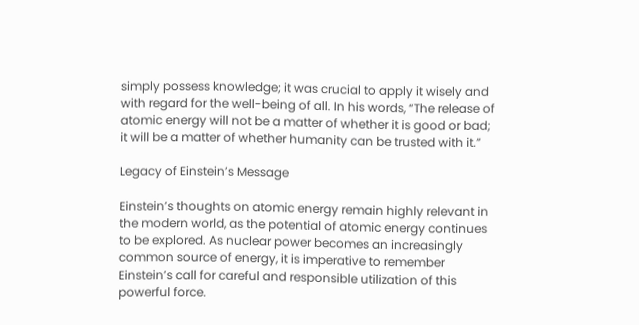simply possess knowledge; it was crucial to apply it wisely and with regard for the well-being of all. In his words, “The release of atomic energy will not be a matter of whether it is good or bad; it will be a matter of whether humanity can be trusted with it.”

Legacy of Einstein’s Message

Einstein’s thoughts on atomic energy remain highly relevant in the modern world, as the potential of atomic energy continues to be explored. As nuclear power becomes an increasingly common source of energy, it is imperative to remember Einstein’s call for careful and responsible utilization of this powerful force.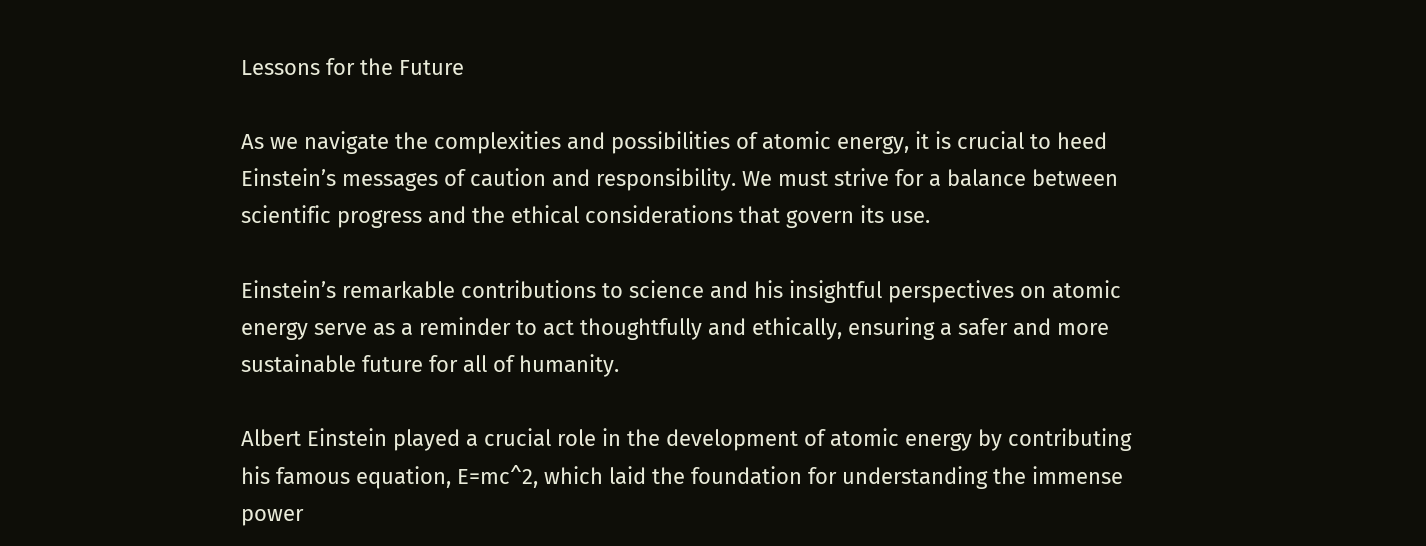Lessons for the Future

As we navigate the complexities and possibilities of atomic energy, it is crucial to heed Einstein’s messages of caution and responsibility. We must strive for a balance between scientific progress and the ethical considerations that govern its use.

Einstein’s remarkable contributions to science and his insightful perspectives on atomic energy serve as a reminder to act thoughtfully and ethically, ensuring a safer and more sustainable future for all of humanity.

Albert Einstein played a crucial role in the development of atomic energy by contributing his famous equation, E=mc^2, which laid the foundation for understanding the immense power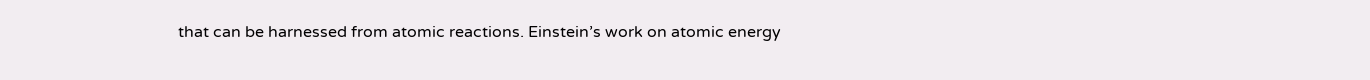that can be harnessed from atomic reactions. Einstein’s work on atomic energy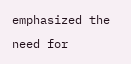emphasized the need for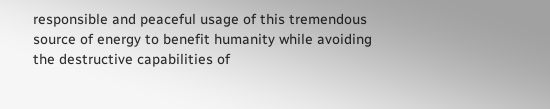responsible and peaceful usage of this tremendous source of energy to benefit humanity while avoiding the destructive capabilities of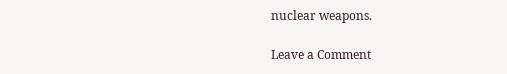nuclear weapons.

Leave a Comment